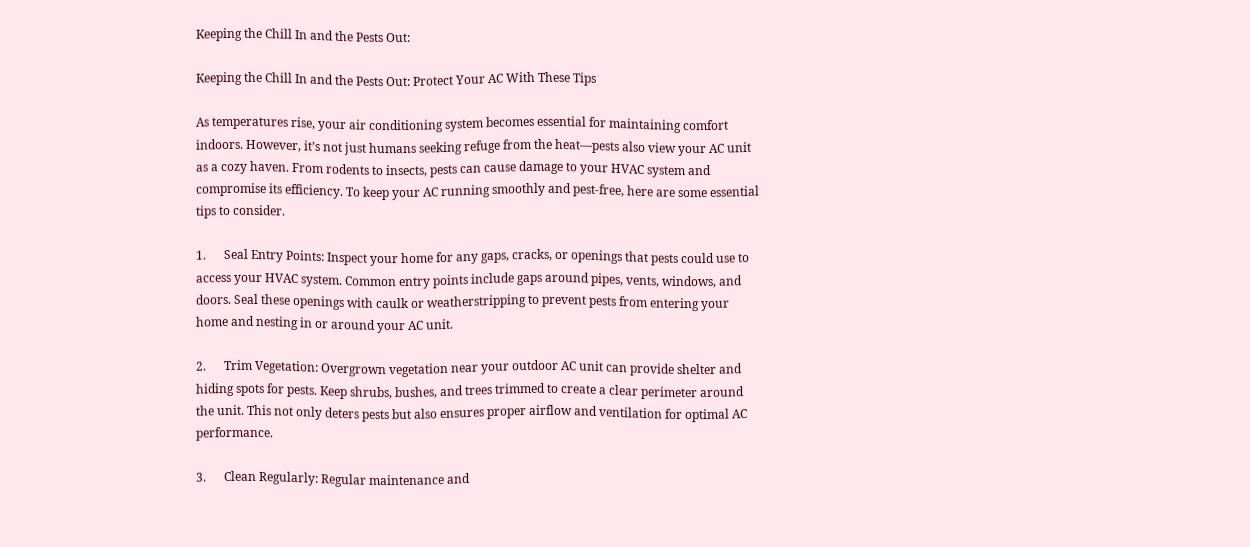Keeping the Chill In and the Pests Out:

Keeping the Chill In and the Pests Out: Protect Your AC With These Tips

As temperatures rise, your air conditioning system becomes essential for maintaining comfort indoors. However, it’s not just humans seeking refuge from the heat—pests also view your AC unit as a cozy haven. From rodents to insects, pests can cause damage to your HVAC system and compromise its efficiency. To keep your AC running smoothly and pest-free, here are some essential tips to consider.

1.      Seal Entry Points: Inspect your home for any gaps, cracks, or openings that pests could use to access your HVAC system. Common entry points include gaps around pipes, vents, windows, and doors. Seal these openings with caulk or weatherstripping to prevent pests from entering your home and nesting in or around your AC unit.

2.      Trim Vegetation: Overgrown vegetation near your outdoor AC unit can provide shelter and hiding spots for pests. Keep shrubs, bushes, and trees trimmed to create a clear perimeter around the unit. This not only deters pests but also ensures proper airflow and ventilation for optimal AC performance.

3.      Clean Regularly: Regular maintenance and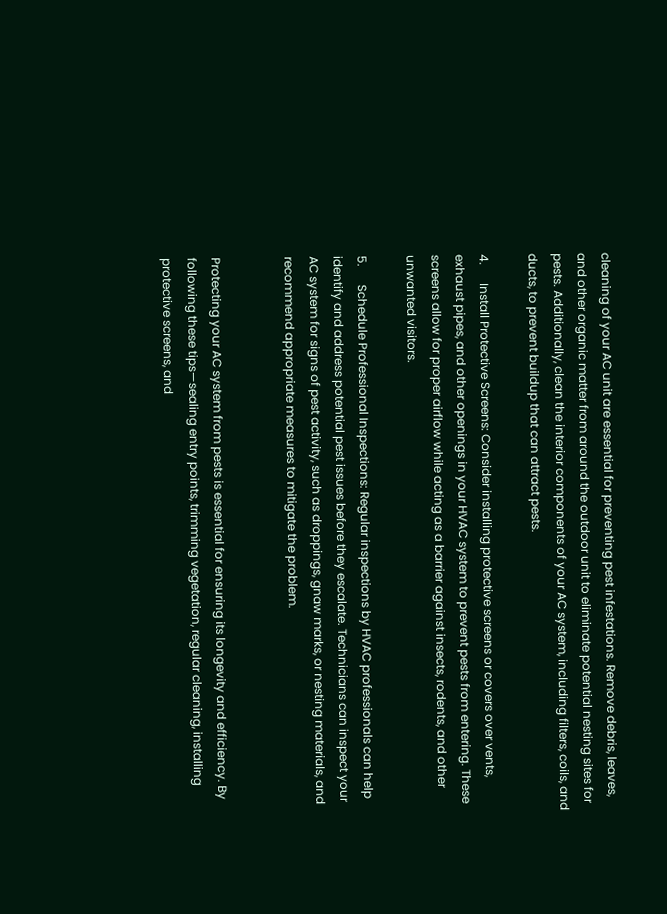cleaning of your AC unit are essential for preventing pest infestations. Remove debris, leaves, and other organic matter from around the outdoor unit to eliminate potential nesting sites for pests. Additionally, clean the interior components of your AC system, including filters, coils, and ducts, to prevent buildup that can attract pests.

4.      Install Protective Screens: Consider installing protective screens or covers over vents, exhaust pipes, and other openings in your HVAC system to prevent pests from entering. These screens allow for proper airflow while acting as a barrier against insects, rodents, and other unwanted visitors.

5.      Schedule Professional Inspections: Regular inspections by HVAC professionals can help identify and address potential pest issues before they escalate. Technicians can inspect your AC system for signs of pest activity, such as droppings, gnaw marks, or nesting materials, and recommend appropriate measures to mitigate the problem.


Protecting your AC system from pests is essential for ensuring its longevity and efficiency. By following these tips—sealing entry points, trimming vegetation, regular cleaning, installing protective screens, and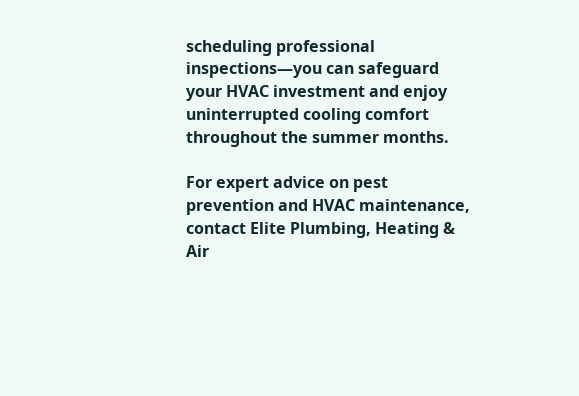scheduling professional inspections—you can safeguard your HVAC investment and enjoy uninterrupted cooling comfort throughout the summer months.

For expert advice on pest prevention and HVAC maintenance, contact Elite Plumbing, Heating & Air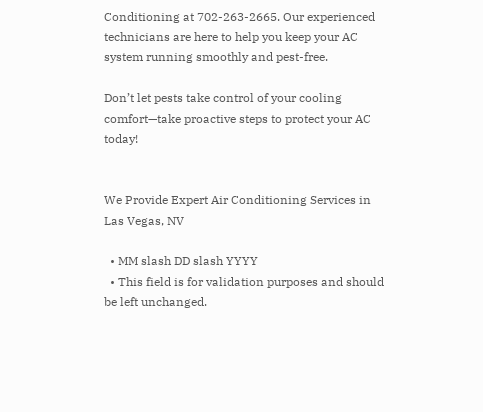Conditioning at 702-263-2665. Our experienced technicians are here to help you keep your AC system running smoothly and pest-free.

Don’t let pests take control of your cooling comfort—take proactive steps to protect your AC today!


We Provide Expert Air Conditioning Services in Las Vegas, NV

  • MM slash DD slash YYYY
  • This field is for validation purposes and should be left unchanged.